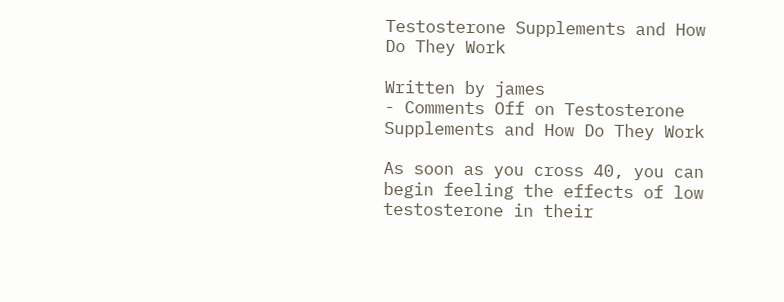Testosterone Supplements and How Do They Work

Written by james
- Comments Off on Testosterone Supplements and How Do They Work

As soon as you cross 40, you can begin feeling the effects of low testosterone in their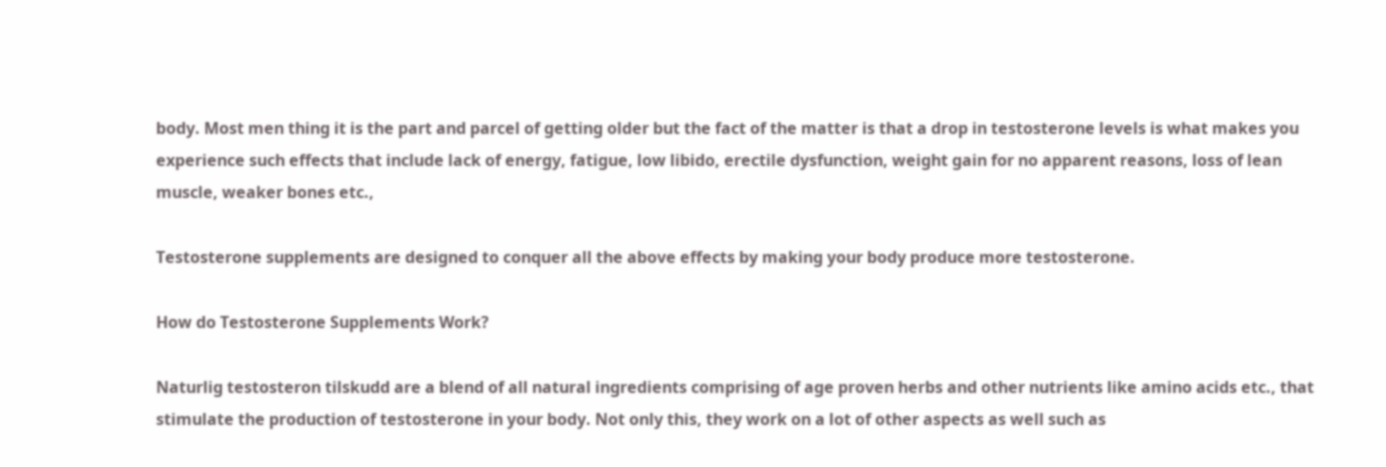body. Most men thing it is the part and parcel of getting older but the fact of the matter is that a drop in testosterone levels is what makes you experience such effects that include lack of energy, fatigue, low libido, erectile dysfunction, weight gain for no apparent reasons, loss of lean muscle, weaker bones etc.,

Testosterone supplements are designed to conquer all the above effects by making your body produce more testosterone.

How do Testosterone Supplements Work?

Naturlig testosteron tilskudd are a blend of all natural ingredients comprising of age proven herbs and other nutrients like amino acids etc., that stimulate the production of testosterone in your body. Not only this, they work on a lot of other aspects as well such as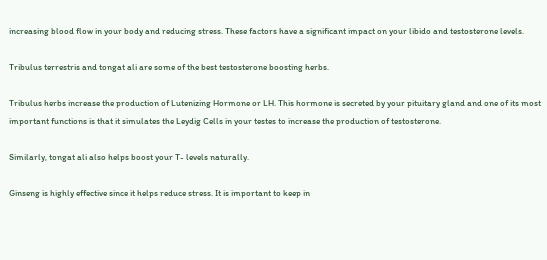increasing blood flow in your body and reducing stress. These factors have a significant impact on your libido and testosterone levels.

Tribulus terrestris and tongat ali are some of the best testosterone boosting herbs.

Tribulus herbs increase the production of Lutenizing Hormone or LH. This hormone is secreted by your pituitary gland and one of its most important functions is that it simulates the Leydig Cells in your testes to increase the production of testosterone.

Similarly, tongat ali also helps boost your T- levels naturally.

Ginseng is highly effective since it helps reduce stress. It is important to keep in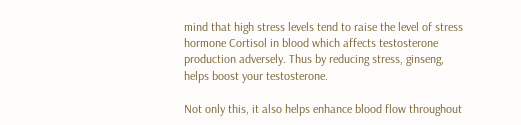mind that high stress levels tend to raise the level of stress hormone Cortisol in blood which affects testosterone production adversely. Thus by reducing stress, ginseng, helps boost your testosterone.

Not only this, it also helps enhance blood flow throughout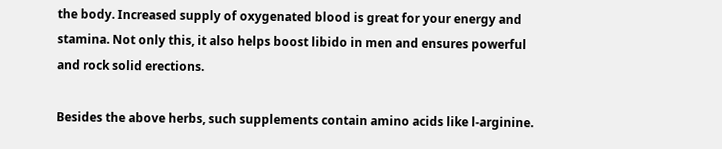the body. Increased supply of oxygenated blood is great for your energy and stamina. Not only this, it also helps boost libido in men and ensures powerful and rock solid erections.

Besides the above herbs, such supplements contain amino acids like l-arginine.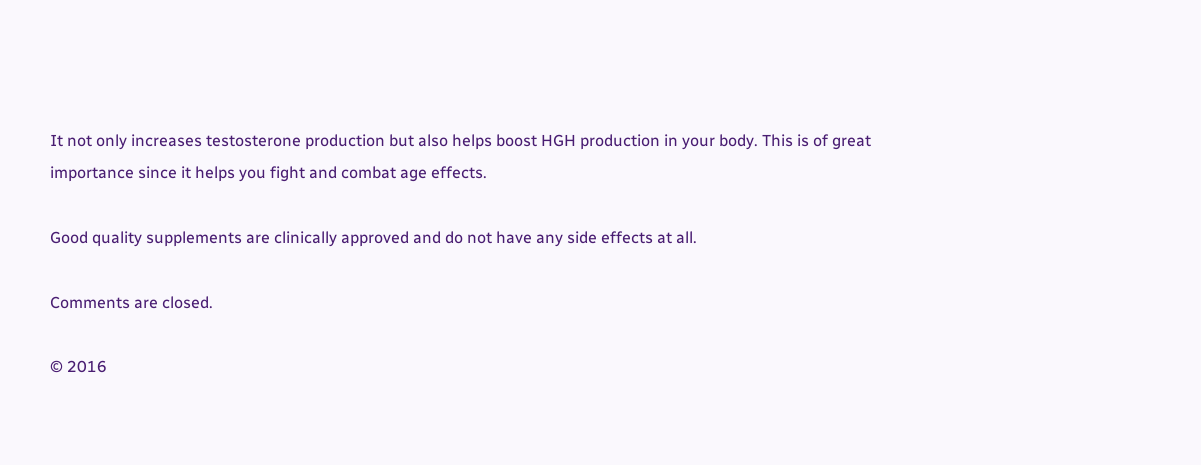It not only increases testosterone production but also helps boost HGH production in your body. This is of great importance since it helps you fight and combat age effects.

Good quality supplements are clinically approved and do not have any side effects at all.

Comments are closed.

© 2016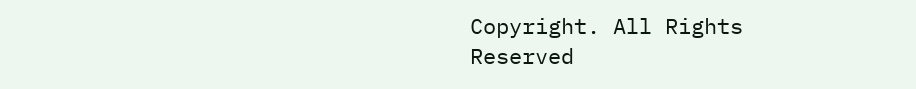Copyright. All Rights Reserved